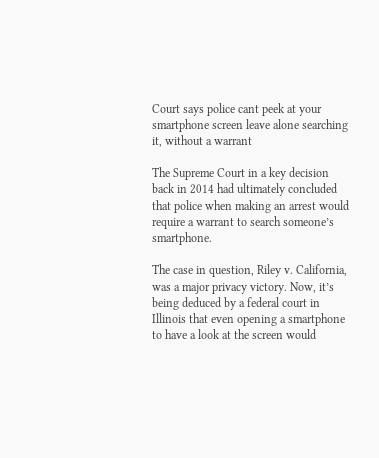Court says police cant peek at your smartphone screen leave alone searching it, without a warrant

The Supreme Court in a key decision back in 2014 had ultimately concluded that police when making an arrest would require a warrant to search someone’s smartphone.

The case in question, Riley v. California, was a major privacy victory. Now, it’s being deduced by a federal court in Illinois that even opening a smartphone to have a look at the screen would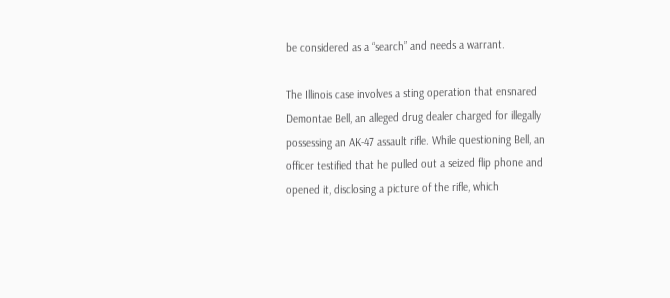be considered as a “search” and needs a warrant.

The Illinois case involves a sting operation that ensnared Demontae Bell, an alleged drug dealer charged for illegally possessing an AK-47 assault rifle. While questioning Bell, an officer testified that he pulled out a seized flip phone and opened it, disclosing a picture of the rifle, which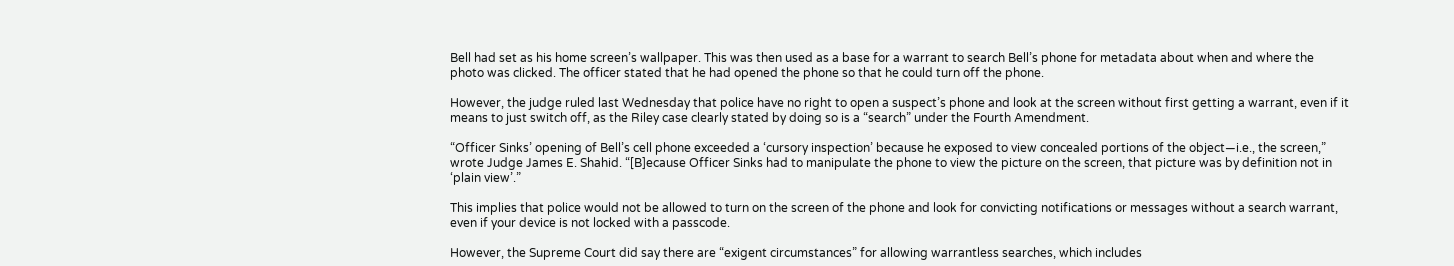Bell had set as his home screen’s wallpaper. This was then used as a base for a warrant to search Bell’s phone for metadata about when and where the photo was clicked. The officer stated that he had opened the phone so that he could turn off the phone.

However, the judge ruled last Wednesday that police have no right to open a suspect’s phone and look at the screen without first getting a warrant, even if it means to just switch off, as the Riley case clearly stated by doing so is a “search” under the Fourth Amendment.

“Officer Sinks’ opening of Bell’s cell phone exceeded a ‘cursory inspection’ because he exposed to view concealed portions of the object—i.e., the screen,” wrote Judge James E. Shahid. “[B]ecause Officer Sinks had to manipulate the phone to view the picture on the screen, that picture was by definition not in ‘plain view’.”

This implies that police would not be allowed to turn on the screen of the phone and look for convicting notifications or messages without a search warrant, even if your device is not locked with a passcode.

However, the Supreme Court did say there are “exigent circumstances” for allowing warrantless searches, which includes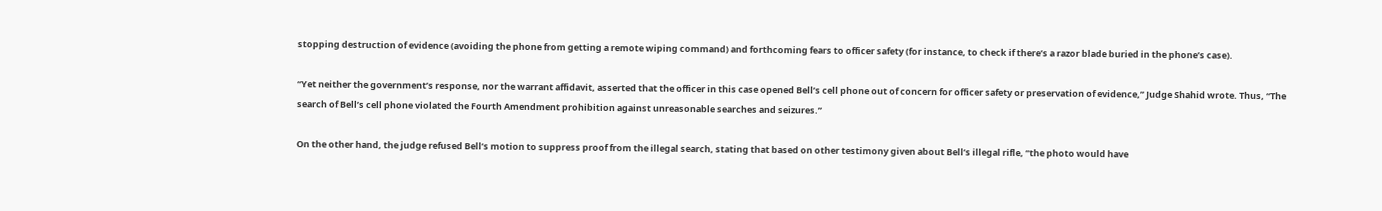stopping destruction of evidence (avoiding the phone from getting a remote wiping command) and forthcoming fears to officer safety (for instance, to check if there’s a razor blade buried in the phone’s case).

“Yet neither the government’s response, nor the warrant affidavit, asserted that the officer in this case opened Bell’s cell phone out of concern for officer safety or preservation of evidence,” Judge Shahid wrote. Thus, “The search of Bell’s cell phone violated the Fourth Amendment prohibition against unreasonable searches and seizures.”

On the other hand, the judge refused Bell’s motion to suppress proof from the illegal search, stating that based on other testimony given about Bell’s illegal rifle, “the photo would have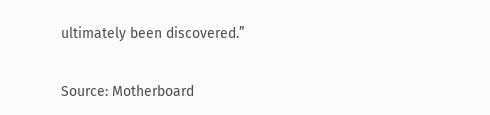ultimately been discovered.”

Source: Motherboard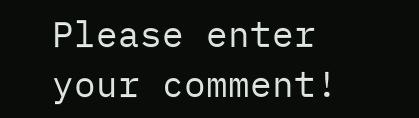Please enter your comment!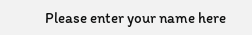Please enter your name here